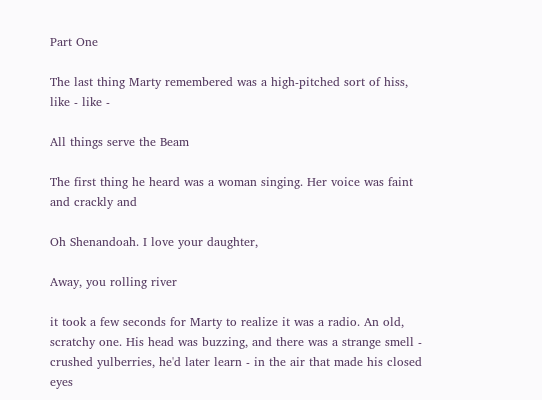Part One

The last thing Marty remembered was a high-pitched sort of hiss, like - like -

All things serve the Beam

The first thing he heard was a woman singing. Her voice was faint and crackly and

Oh Shenandoah. I love your daughter,

Away, you rolling river

it took a few seconds for Marty to realize it was a radio. An old, scratchy one. His head was buzzing, and there was a strange smell - crushed yulberries, he'd later learn - in the air that made his closed eyes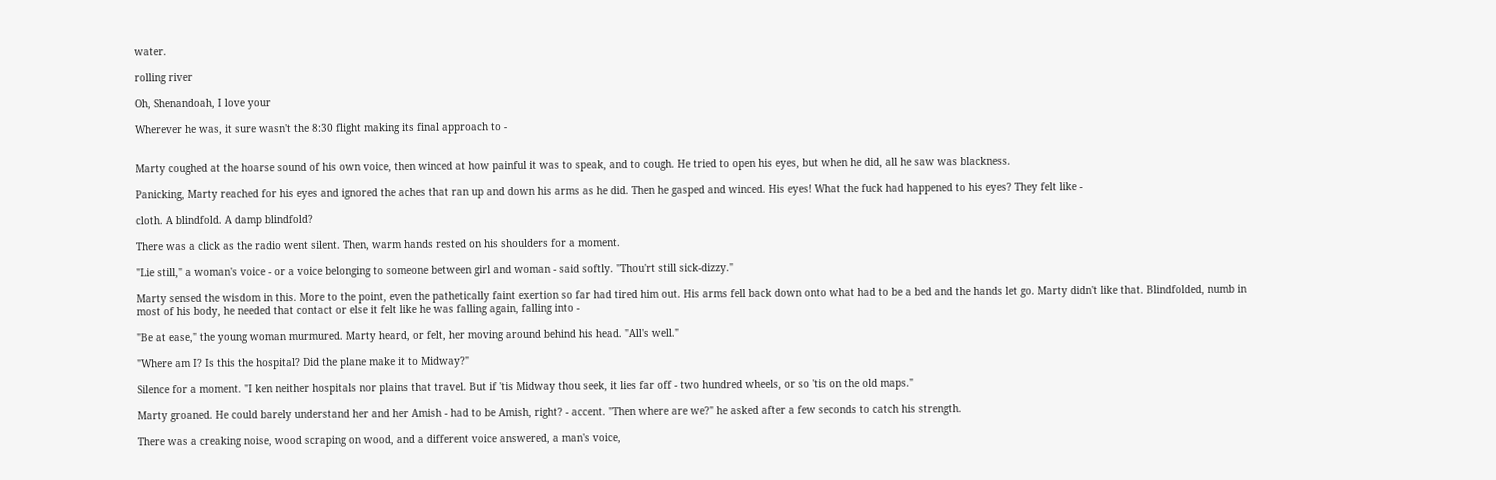water.

rolling river

Oh, Shenandoah, I love your

Wherever he was, it sure wasn't the 8:30 flight making its final approach to -


Marty coughed at the hoarse sound of his own voice, then winced at how painful it was to speak, and to cough. He tried to open his eyes, but when he did, all he saw was blackness.

Panicking, Marty reached for his eyes and ignored the aches that ran up and down his arms as he did. Then he gasped and winced. His eyes! What the fuck had happened to his eyes? They felt like -

cloth. A blindfold. A damp blindfold?

There was a click as the radio went silent. Then, warm hands rested on his shoulders for a moment.

"Lie still," a woman's voice - or a voice belonging to someone between girl and woman - said softly. "Thou'rt still sick-dizzy."

Marty sensed the wisdom in this. More to the point, even the pathetically faint exertion so far had tired him out. His arms fell back down onto what had to be a bed and the hands let go. Marty didn't like that. Blindfolded, numb in most of his body, he needed that contact or else it felt like he was falling again, falling into -

"Be at ease," the young woman murmured. Marty heard, or felt, her moving around behind his head. "All's well."

"Where am I? Is this the hospital? Did the plane make it to Midway?"

Silence for a moment. "I ken neither hospitals nor plains that travel. But if 'tis Midway thou seek, it lies far off - two hundred wheels, or so 'tis on the old maps."

Marty groaned. He could barely understand her and her Amish - had to be Amish, right? - accent. "Then where are we?" he asked after a few seconds to catch his strength.

There was a creaking noise, wood scraping on wood, and a different voice answered, a man's voice,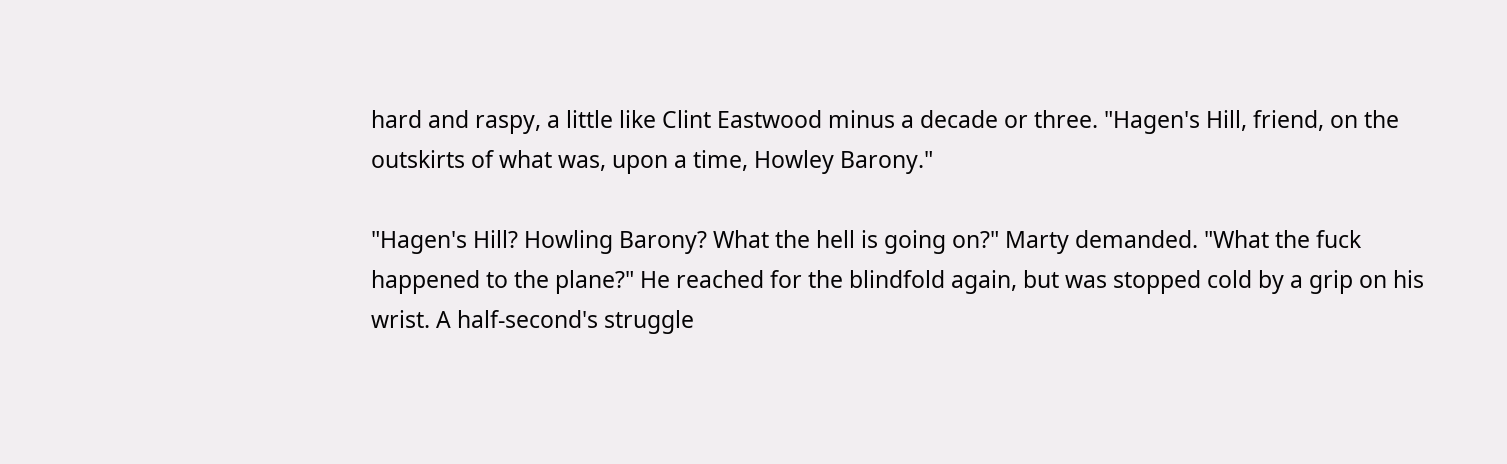hard and raspy, a little like Clint Eastwood minus a decade or three. "Hagen's Hill, friend, on the outskirts of what was, upon a time, Howley Barony."

"Hagen's Hill? Howling Barony? What the hell is going on?" Marty demanded. "What the fuck happened to the plane?" He reached for the blindfold again, but was stopped cold by a grip on his wrist. A half-second's struggle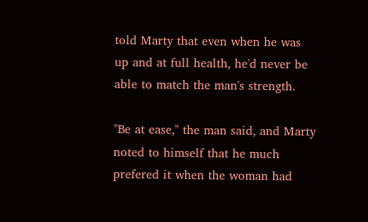told Marty that even when he was up and at full health, he'd never be able to match the man's strength.

"Be at ease," the man said, and Marty noted to himself that he much prefered it when the woman had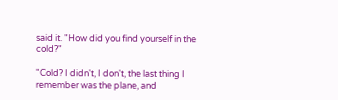said it. "How did you find yourself in the cold?"

"Cold? I didn't, I don't, the last thing I remember was the plane, and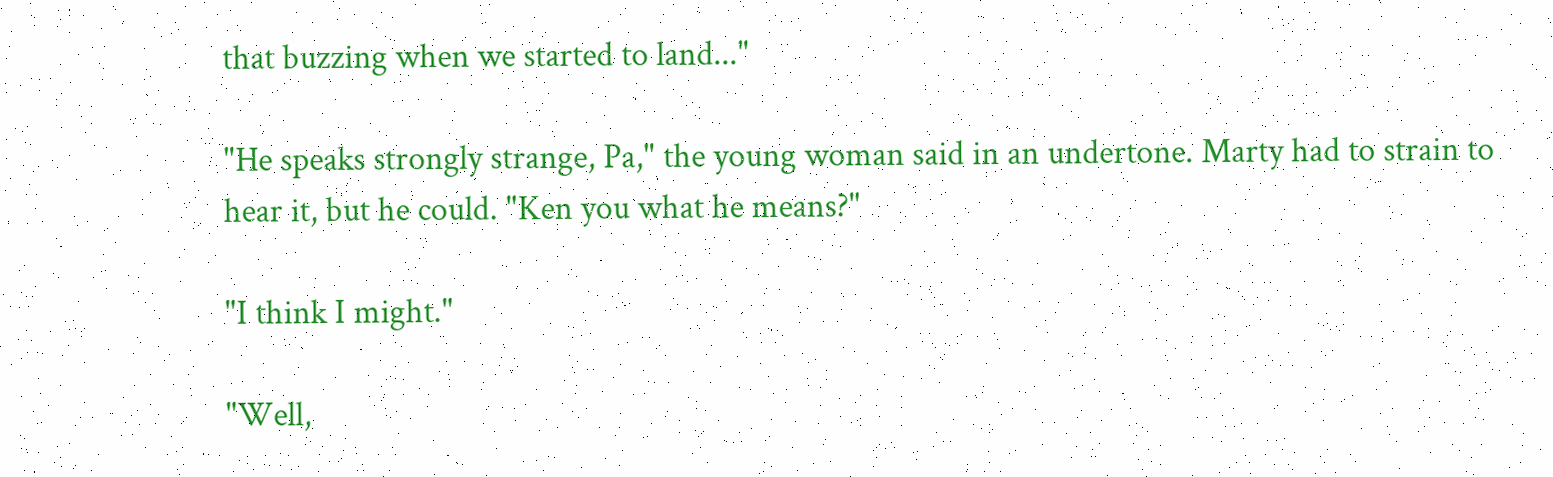that buzzing when we started to land..."

"He speaks strongly strange, Pa," the young woman said in an undertone. Marty had to strain to hear it, but he could. "Ken you what he means?"

"I think I might."

"Well,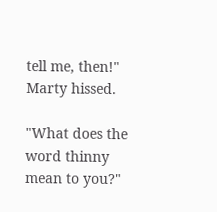tell me, then!" Marty hissed.

"What does the word thinny mean to you?"